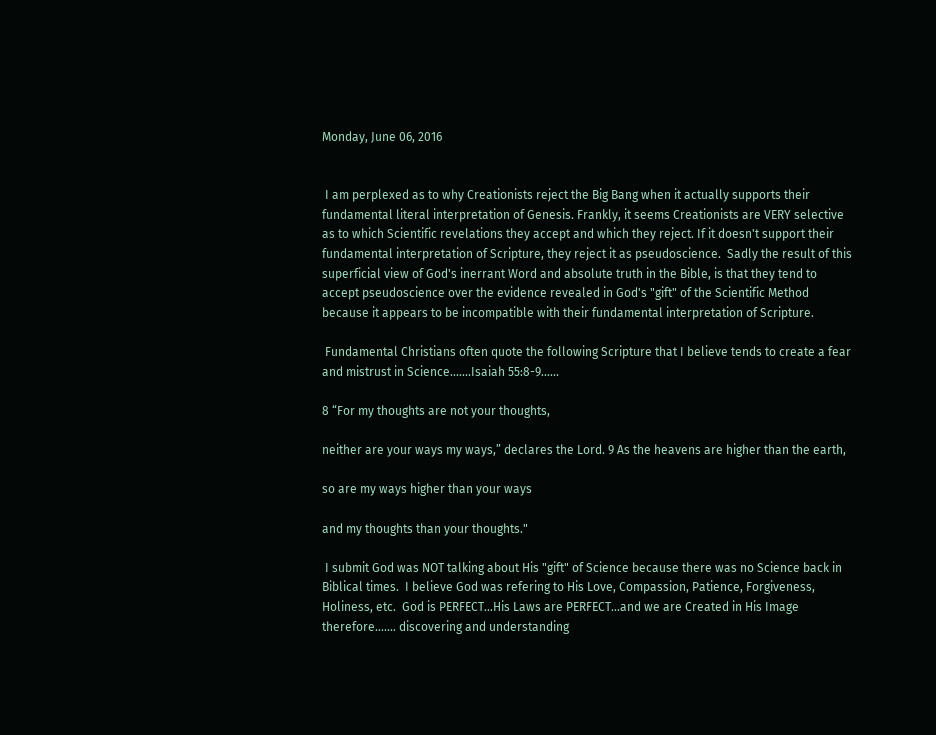Monday, June 06, 2016


 I am perplexed as to why Creationists reject the Big Bang when it actually supports their fundamental literal interpretation of Genesis. Frankly, it seems Creationists are VERY selective as to which Scientific revelations they accept and which they reject. If it doesn't support their fundamental interpretation of Scripture, they reject it as pseudoscience.  Sadly the result of this superficial view of God's inerrant Word and absolute truth in the Bible, is that they tend to accept pseudoscience over the evidence revealed in God's "gift" of the Scientific Method because it appears to be incompatible with their fundamental interpretation of Scripture.

 Fundamental Christians often quote the following Scripture that I believe tends to create a fear and mistrust in Science.......Isaiah 55:8-9......

8 “For my thoughts are not your thoughts,

neither are your ways my ways,” declares the Lord. 9 As the heavens are higher than the earth,

so are my ways higher than your ways

and my thoughts than your thoughts."

 I submit God was NOT talking about His "gift" of Science because there was no Science back in Biblical times.  I believe God was refering to His Love, Compassion, Patience, Forgiveness, Holiness, etc.  God is PERFECT...His Laws are PERFECT...and we are Created in His Image therefore....... discovering and understanding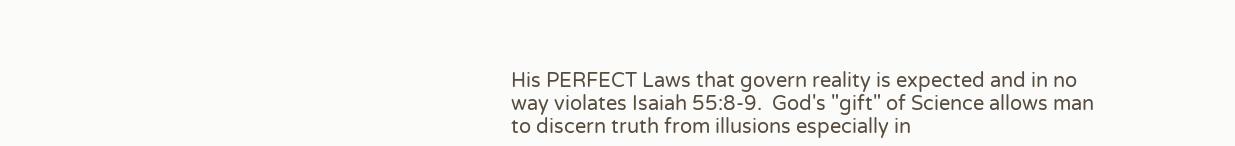His PERFECT Laws that govern reality is expected and in no way violates Isaiah 55:8-9.  God's "gift" of Science allows man to discern truth from illusions especially in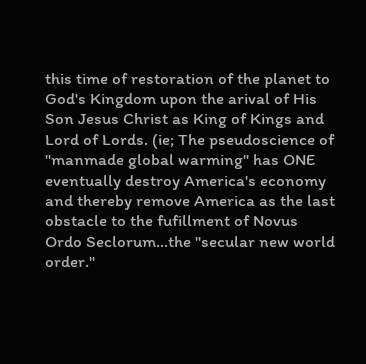this time of restoration of the planet to God's Kingdom upon the arival of His Son Jesus Christ as King of Kings and Lord of Lords. (ie; The pseudoscience of "manmade global warming" has ONE eventually destroy America's economy and thereby remove America as the last obstacle to the fufillment of Novus Ordo Seclorum...the "secular new world order."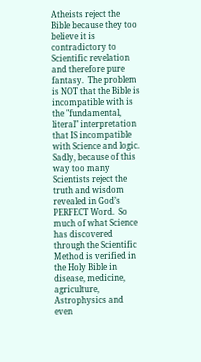Atheists reject the Bible because they too believe it is contradictory to Scientific revelation and therefore pure fantasy.  The problem is NOT that the Bible is incompatible with is the "fundamental, literal" interpretation that IS incompatible with Science and logic.  Sadly, because of this way too many Scientists reject the truth and wisdom revealed in God’s PERFECT Word.  So much of what Science has discovered through the Scientific Method is verified in the Holy Bible in disease, medicine, agriculture, Astrophysics and  even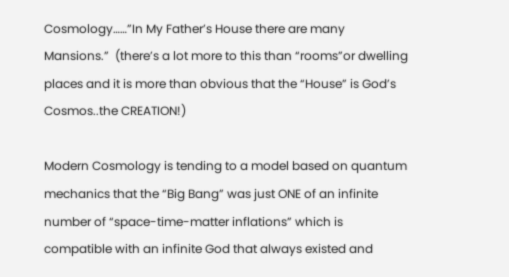Cosmology……”In My Father’s House there are many Mansions.”  (there’s a lot more to this than “rooms”or dwelling places and it is more than obvious that the “House” is God’s Cosmos..the CREATION!)

Modern Cosmology is tending to a model based on quantum mechanics that the “Big Bang” was just ONE of an infinite number of “space-time-matter inflations” which is compatible with an infinite God that always existed and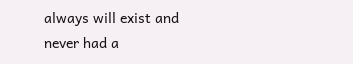always will exist and never had a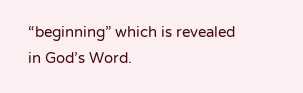“beginning” which is revealed in God’s Word.